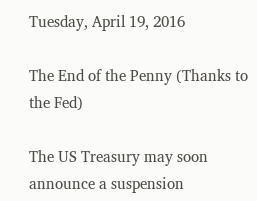Tuesday, April 19, 2016

The End of the Penny (Thanks to the Fed)

The US Treasury may soon announce a suspension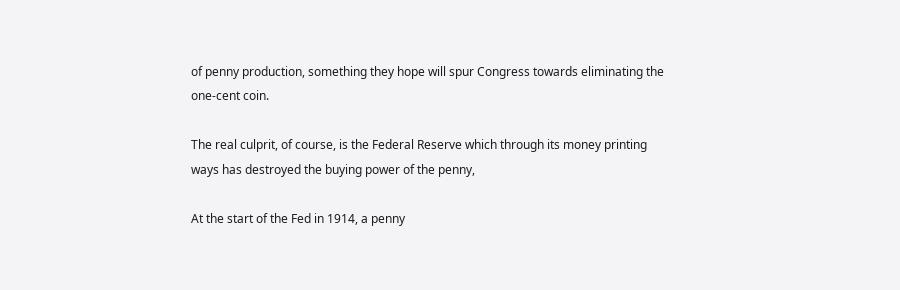of penny production, something they hope will spur Congress towards eliminating the one-cent coin.

The real culprit, of course, is the Federal Reserve which through its money printing ways has destroyed the buying power of the penny,

At the start of the Fed in 1914, a penny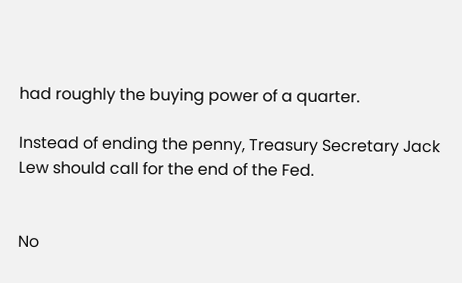had roughly the buying power of a quarter.

Instead of ending the penny, Treasury Secretary Jack Lew should call for the end of the Fed.


No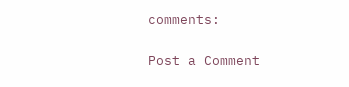comments:

Post a Comment